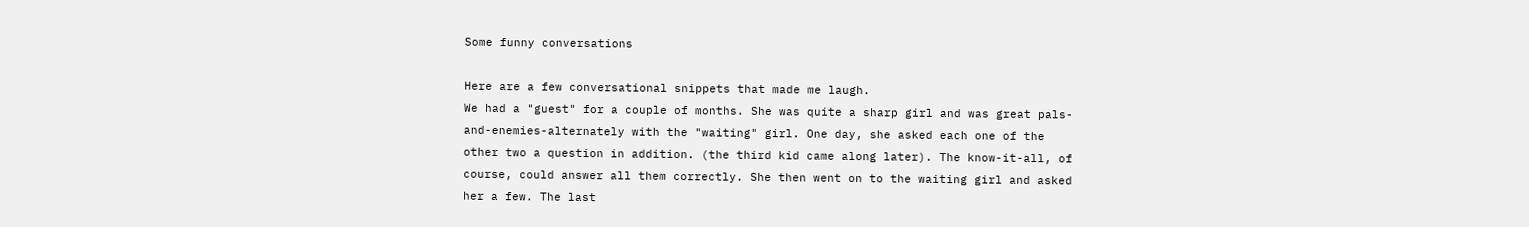Some funny conversations

Here are a few conversational snippets that made me laugh.
We had a "guest" for a couple of months. She was quite a sharp girl and was great pals-and-enemies-alternately with the "waiting" girl. One day, she asked each one of the other two a question in addition. (the third kid came along later). The know-it-all, of course, could answer all them correctly. She then went on to the waiting girl and asked her a few. The last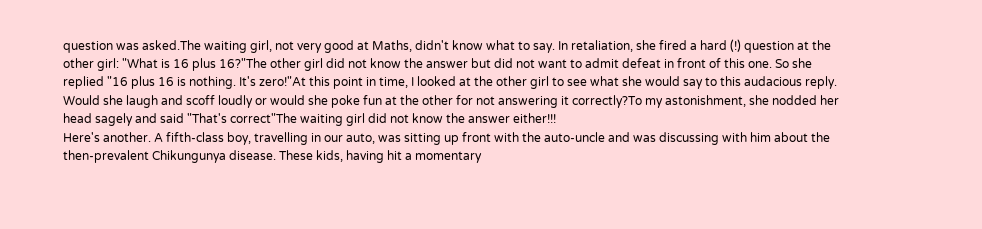question was asked.The waiting girl, not very good at Maths, didn't know what to say. In retaliation, she fired a hard (!) question at the other girl: "What is 16 plus 16?"The other girl did not know the answer but did not want to admit defeat in front of this one. So she replied "16 plus 16 is nothing. It's zero!"At this point in time, I looked at the other girl to see what she would say to this audacious reply. Would she laugh and scoff loudly or would she poke fun at the other for not answering it correctly?To my astonishment, she nodded her head sagely and said "That's correct"The waiting girl did not know the answer either!!!
Here's another. A fifth-class boy, travelling in our auto, was sitting up front with the auto-uncle and was discussing with him about the then-prevalent Chikungunya disease. These kids, having hit a momentary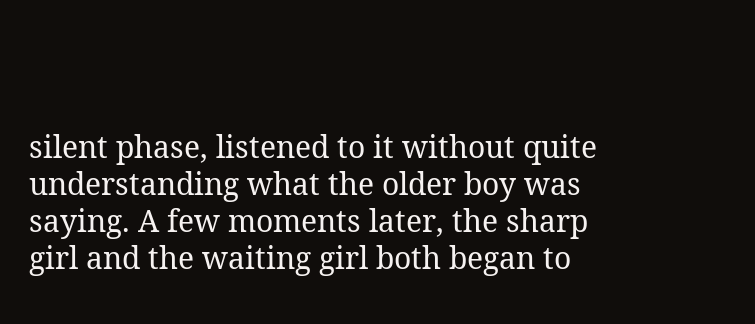silent phase, listened to it without quite understanding what the older boy was saying. A few moments later, the sharp girl and the waiting girl both began to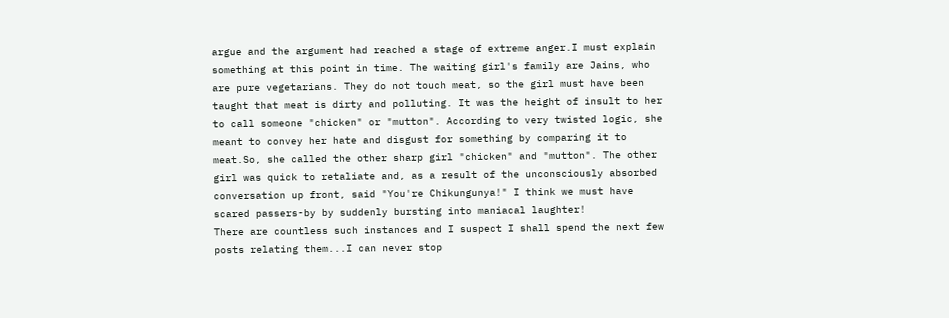argue and the argument had reached a stage of extreme anger.I must explain something at this point in time. The waiting girl's family are Jains, who are pure vegetarians. They do not touch meat, so the girl must have been taught that meat is dirty and polluting. It was the height of insult to her to call someone "chicken" or "mutton". According to very twisted logic, she meant to convey her hate and disgust for something by comparing it to meat.So, she called the other sharp girl "chicken" and "mutton". The other girl was quick to retaliate and, as a result of the unconsciously absorbed conversation up front, said "You're Chikungunya!" I think we must have scared passers-by by suddenly bursting into maniacal laughter!
There are countless such instances and I suspect I shall spend the next few posts relating them...I can never stop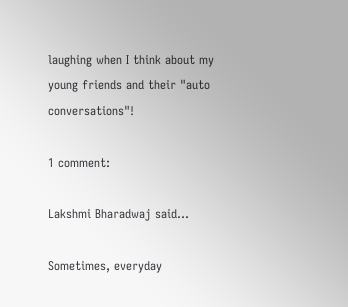laughing when I think about my young friends and their "auto conversations"!

1 comment:

Lakshmi Bharadwaj said...

Sometimes, everyday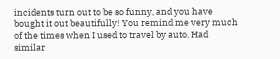incidents turn out to be so funny, and you have bought it out beautifully! You remind me very much of the times when I used to travel by auto. Had similar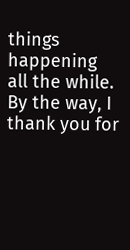things happening all the while. By the way, I thank you for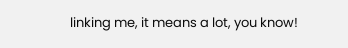linking me, it means a lot, you know!